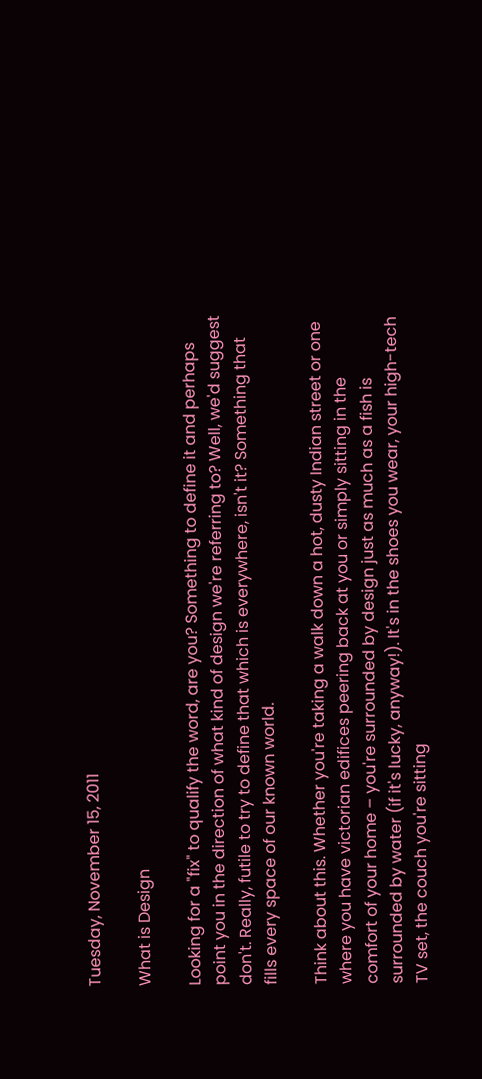Tuesday, November 15, 2011

What is Design

Looking for a "fix" to qualify the word, are you? Something to define it and perhaps point you in the direction of what kind of design we're referring to? Well, we'd suggest don't. Really, futile to try to define that which is everywhere, isn't it? Something that fills every space of our known world.

Think about this. Whether you're taking a walk down a hot, dusty Indian street or one where you have victorian edifices peering back at you or simply sitting in the comfort of your home – you're surrounded by design just as much as a fish is surrounded by water (if it's lucky, anyway!). It's in the shoes you wear, your high-tech TV set, the couch you're sitting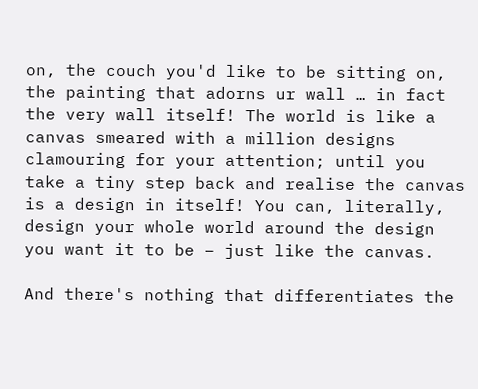on, the couch you'd like to be sitting on, the painting that adorns ur wall … in fact the very wall itself! The world is like a canvas smeared with a million designs clamouring for your attention; until you take a tiny step back and realise the canvas is a design in itself! You can, literally, design your whole world around the design you want it to be – just like the canvas.

And there's nothing that differentiates the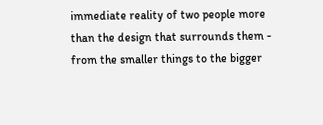immediate reality of two people more than the design that surrounds them - from the smaller things to the bigger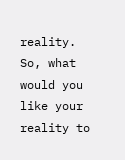reality. So, what would you like your reality to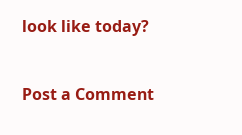look like today?


Post a Comment